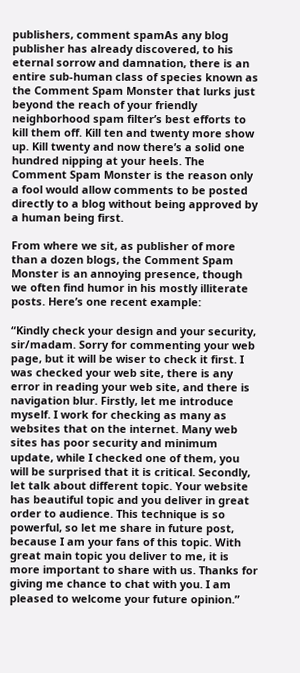publishers, comment spamAs any blog publisher has already discovered, to his eternal sorrow and damnation, there is an entire sub-human class of species known as the Comment Spam Monster that lurks just beyond the reach of your friendly neighborhood spam filter’s best efforts to kill them off. Kill ten and twenty more show up. Kill twenty and now there’s a solid one hundred nipping at your heels. The Comment Spam Monster is the reason only a fool would allow comments to be posted directly to a blog without being approved by a human being first.

From where we sit, as publisher of more than a dozen blogs, the Comment Spam Monster is an annoying presence, though we often find humor in his mostly illiterate posts. Here’s one recent example:

“Kindly check your design and your security, sir/madam. Sorry for commenting your web page, but it will be wiser to check it first. I was checked your web site, there is any error in reading your web site, and there is navigation blur. Firstly, let me introduce myself. I work for checking as many as websites that on the internet. Many web sites has poor security and minimum update, while I checked one of them, you will be surprised that it is critical. Secondly, let talk about different topic. Your website has beautiful topic and you deliver in great order to audience. This technique is so powerful, so let me share in future post, because I am your fans of this topic. With great main topic you deliver to me, it is more important to share with us. Thanks for giving me chance to chat with you. I am pleased to welcome your future opinion.”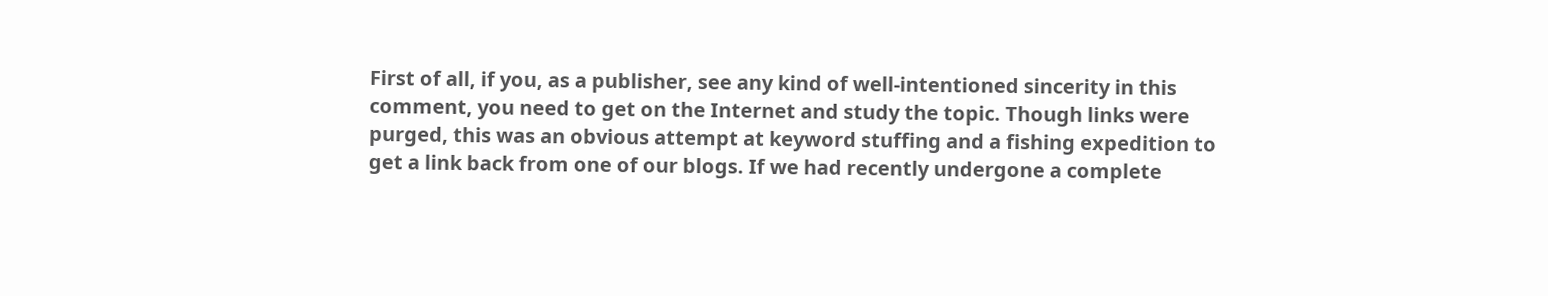First of all, if you, as a publisher, see any kind of well-intentioned sincerity in this comment, you need to get on the Internet and study the topic. Though links were purged, this was an obvious attempt at keyword stuffing and a fishing expedition to get a link back from one of our blogs. If we had recently undergone a complete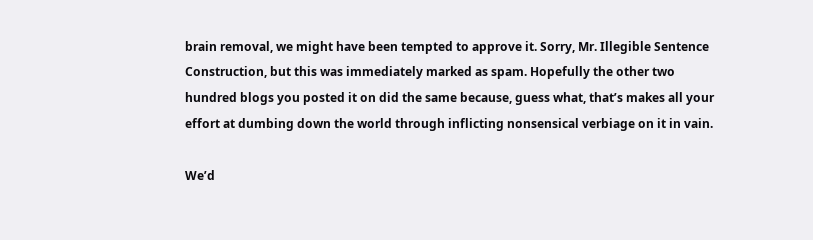brain removal, we might have been tempted to approve it. Sorry, Mr. Illegible Sentence Construction, but this was immediately marked as spam. Hopefully the other two hundred blogs you posted it on did the same because, guess what, that’s makes all your effort at dumbing down the world through inflicting nonsensical verbiage on it in vain.

We’d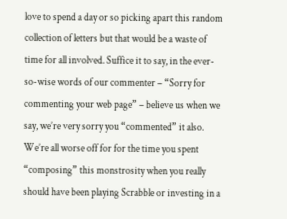love to spend a day or so picking apart this random collection of letters but that would be a waste of time for all involved. Suffice it to say, in the ever-so-wise words of our commenter – “Sorry for commenting your web page” – believe us when we say, we’re very sorry you “commented” it also. We’re all worse off for for the time you spent “composing” this monstrosity when you really should have been playing Scrabble or investing in a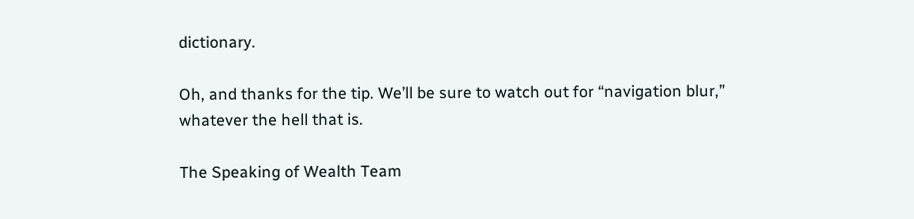dictionary.

Oh, and thanks for the tip. We’ll be sure to watch out for “navigation blur,” whatever the hell that is.

The Speaking of Wealth Team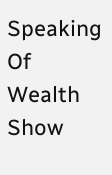Speaking Of Wealth Show